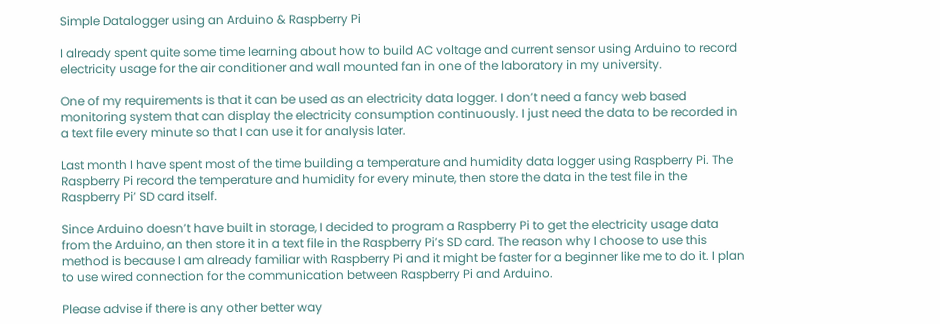Simple Datalogger using an Arduino & Raspberry Pi

I already spent quite some time learning about how to build AC voltage and current sensor using Arduino to record electricity usage for the air conditioner and wall mounted fan in one of the laboratory in my university.

One of my requirements is that it can be used as an electricity data logger. I don’t need a fancy web based monitoring system that can display the electricity consumption continuously. I just need the data to be recorded in a text file every minute so that I can use it for analysis later.

Last month I have spent most of the time building a temperature and humidity data logger using Raspberry Pi. The Raspberry Pi record the temperature and humidity for every minute, then store the data in the test file in the Raspberry Pi’ SD card itself.

Since Arduino doesn’t have built in storage, I decided to program a Raspberry Pi to get the electricity usage data from the Arduino, an then store it in a text file in the Raspberry Pi’s SD card. The reason why I choose to use this method is because I am already familiar with Raspberry Pi and it might be faster for a beginner like me to do it. I plan to use wired connection for the communication between Raspberry Pi and Arduino.

Please advise if there is any other better way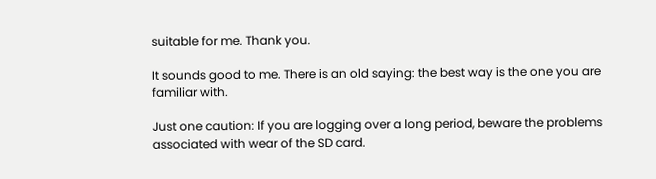suitable for me. Thank you.

It sounds good to me. There is an old saying: the best way is the one you are familiar with.

Just one caution: If you are logging over a long period, beware the problems associated with wear of the SD card.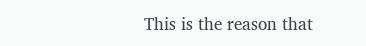This is the reason that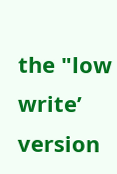the "low write’ version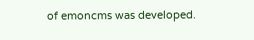of emoncms was developed.